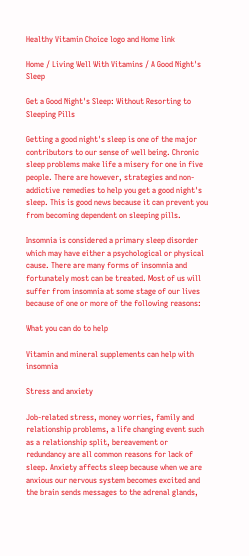Healthy Vitamin Choice logo and Home link

Home / Living Well With Vitamins / A Good Night's Sleep

Get a Good Night's Sleep: Without Resorting to Sleeping Pills

Getting a good night's sleep is one of the major contributors to our sense of well being. Chronic sleep problems make life a misery for one in five people. There are however, strategies and non-addictive remedies to help you get a good night's sleep. This is good news because it can prevent you from becoming dependent on sleeping pills.

Insomnia is considered a primary sleep disorder which may have either a psychological or physical cause. There are many forms of insomnia and fortunately most can be treated. Most of us will suffer from insomnia at some stage of our lives because of one or more of the following reasons:

What you can do to help

Vitamin and mineral supplements can help with insomnia

Stress and anxiety

Job-related stress, money worries, family and relationship problems, a life changing event such as a relationship split, bereavement or redundancy are all common reasons for lack of sleep. Anxiety affects sleep because when we are anxious our nervous system becomes excited and the brain sends messages to the adrenal glands,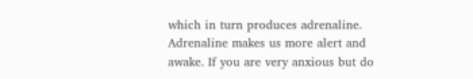which in turn produces adrenaline. Adrenaline makes us more alert and awake. If you are very anxious but do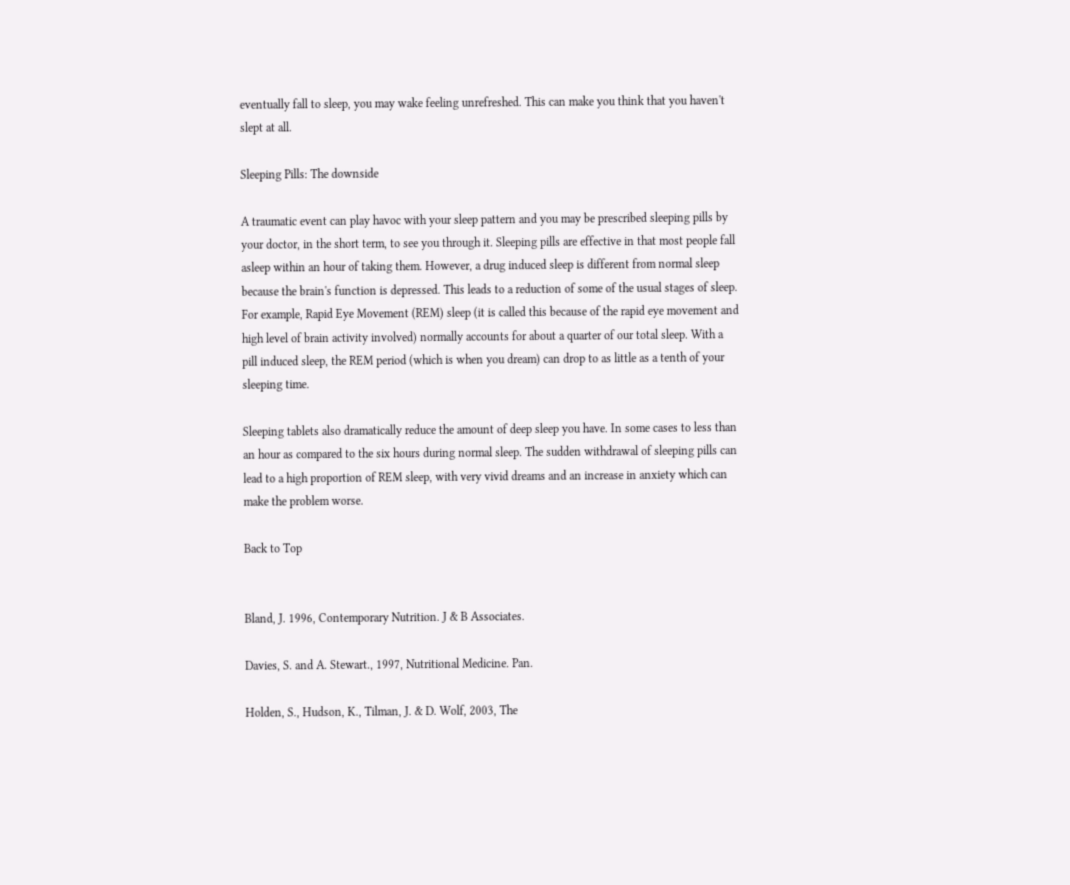eventually fall to sleep, you may wake feeling unrefreshed. This can make you think that you haven't slept at all.

Sleeping Pills: The downside

A traumatic event can play havoc with your sleep pattern and you may be prescribed sleeping pills by your doctor, in the short term, to see you through it. Sleeping pills are effective in that most people fall asleep within an hour of taking them. However, a drug induced sleep is different from normal sleep because the brain's function is depressed. This leads to a reduction of some of the usual stages of sleep. For example, Rapid Eye Movement (REM) sleep (it is called this because of the rapid eye movement and high level of brain activity involved) normally accounts for about a quarter of our total sleep. With a pill induced sleep, the REM period (which is when you dream) can drop to as little as a tenth of your sleeping time.

Sleeping tablets also dramatically reduce the amount of deep sleep you have. In some cases to less than an hour as compared to the six hours during normal sleep. The sudden withdrawal of sleeping pills can lead to a high proportion of REM sleep, with very vivid dreams and an increase in anxiety which can make the problem worse.

Back to Top


Bland, J. 1996, Contemporary Nutrition. J & B Associates.

Davies, S. and A. Stewart., 1997, Nutritional Medicine. Pan.

Holden, S., Hudson, K., Tilman, J. & D. Wolf, 2003, The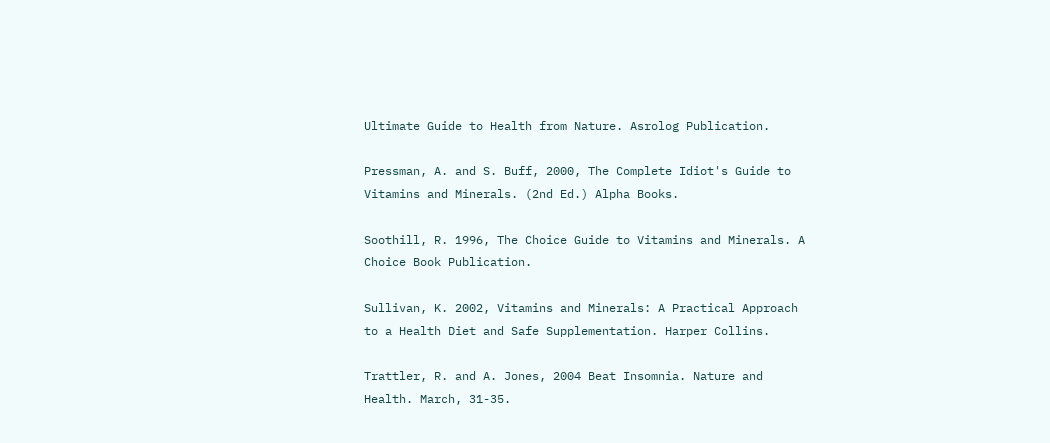Ultimate Guide to Health from Nature. Asrolog Publication.

Pressman, A. and S. Buff, 2000, The Complete Idiot's Guide to Vitamins and Minerals. (2nd Ed.) Alpha Books.

Soothill, R. 1996, The Choice Guide to Vitamins and Minerals. A Choice Book Publication.

Sullivan, K. 2002, Vitamins and Minerals: A Practical Approach to a Health Diet and Safe Supplementation. Harper Collins.

Trattler, R. and A. Jones, 2004 Beat Insomnia. Nature and Health. March, 31-35.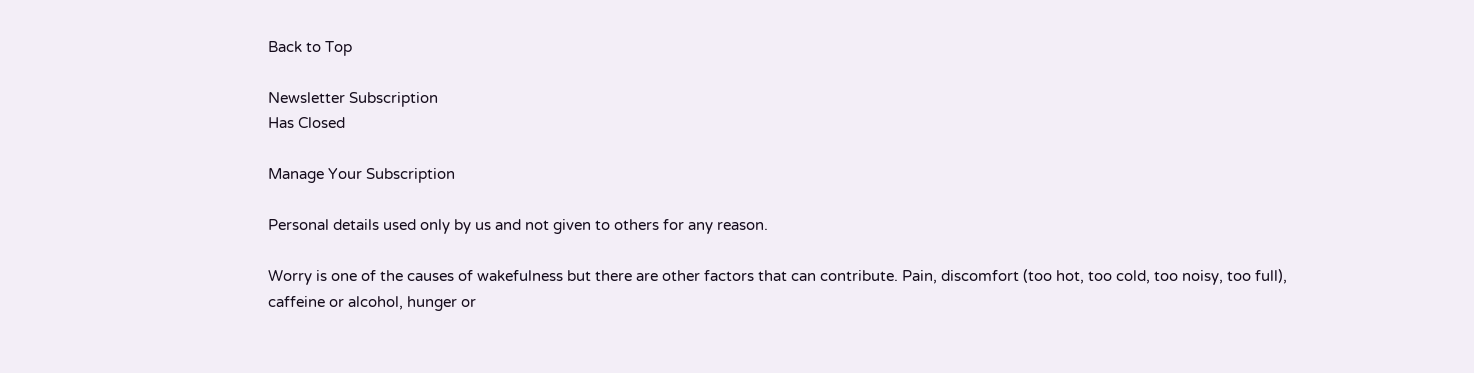Back to Top

Newsletter Subscription
Has Closed

Manage Your Subscription

Personal details used only by us and not given to others for any reason.

Worry is one of the causes of wakefulness but there are other factors that can contribute. Pain, discomfort (too hot, too cold, too noisy, too full), caffeine or alcohol, hunger or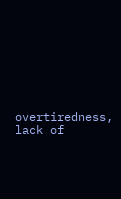overtiredness, lack of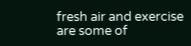fresh air and exercise are some of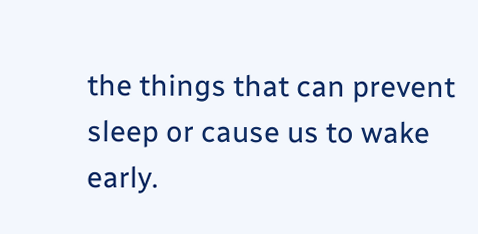the things that can prevent sleep or cause us to wake early.